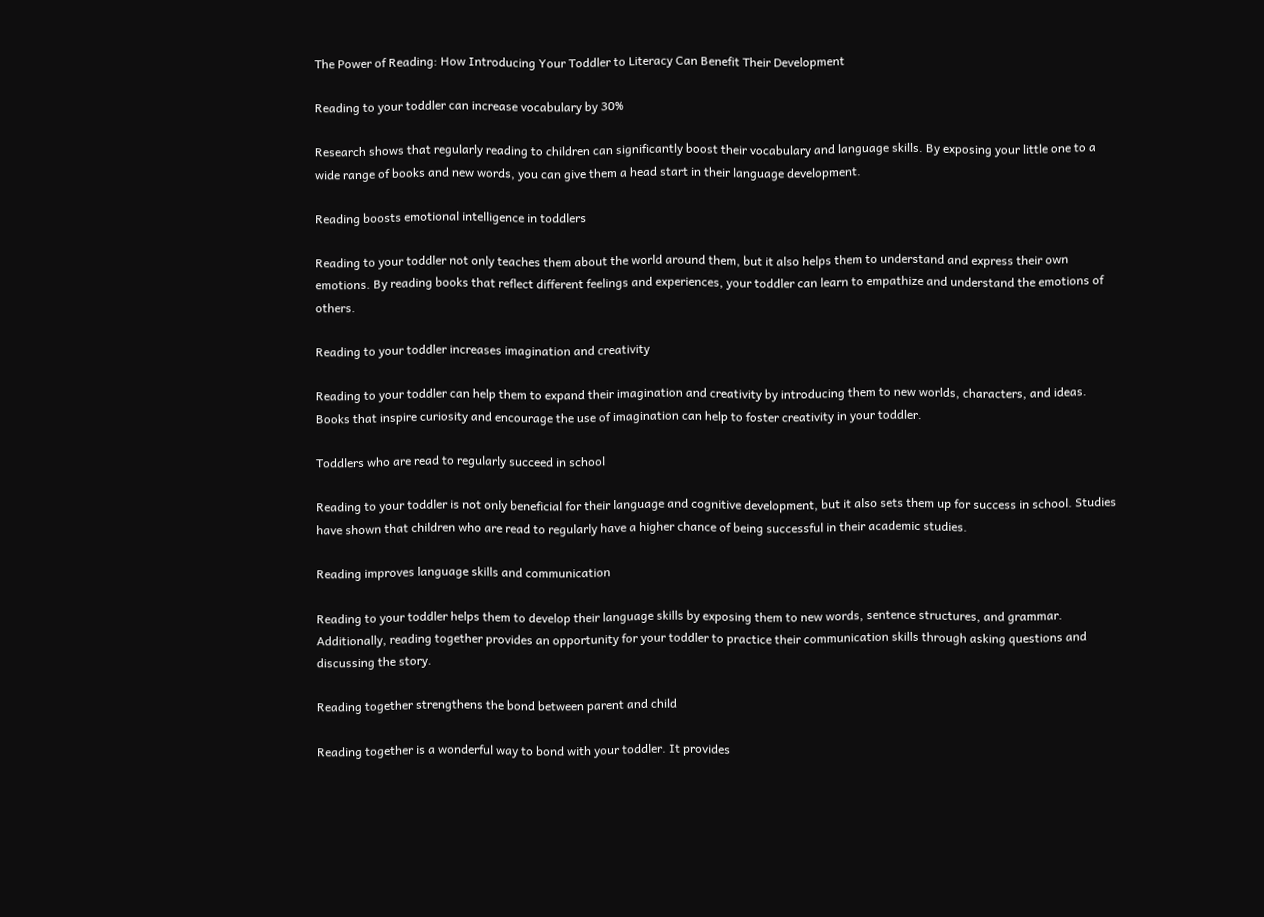The Power of Reading: How Introducing Your Toddler to Literacy Can Benefit Their Development

Reading to your toddler can increase vocabulary by 30%

Research shows that regularly reading to children can significantly boost their vocabulary and language skills. By exposing your little one to a wide range of books and new words, you can give them a head start in their language development.

Reading boosts emotional intelligence in toddlers

Reading to your toddler not only teaches them about the world around them, but it also helps them to understand and express their own emotions. By reading books that reflect different feelings and experiences, your toddler can learn to empathize and understand the emotions of others.

Reading to your toddler increases imagination and creativity

Reading to your toddler can help them to expand their imagination and creativity by introducing them to new worlds, characters, and ideas. Books that inspire curiosity and encourage the use of imagination can help to foster creativity in your toddler.

Toddlers who are read to regularly succeed in school

Reading to your toddler is not only beneficial for their language and cognitive development, but it also sets them up for success in school. Studies have shown that children who are read to regularly have a higher chance of being successful in their academic studies.

Reading improves language skills and communication

Reading to your toddler helps them to develop their language skills by exposing them to new words, sentence structures, and grammar. Additionally, reading together provides an opportunity for your toddler to practice their communication skills through asking questions and discussing the story.

Reading together strengthens the bond between parent and child

Reading together is a wonderful way to bond with your toddler. It provides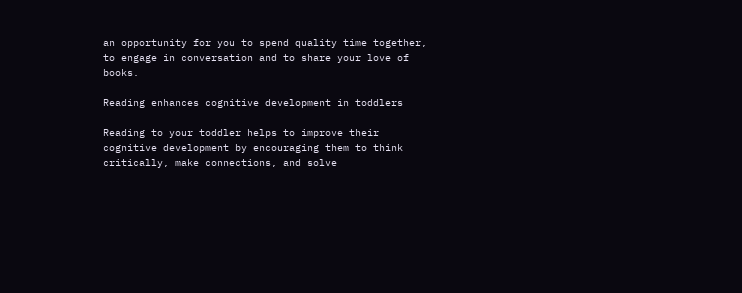an opportunity for you to spend quality time together, to engage in conversation and to share your love of books.

Reading enhances cognitive development in toddlers

Reading to your toddler helps to improve their cognitive development by encouraging them to think critically, make connections, and solve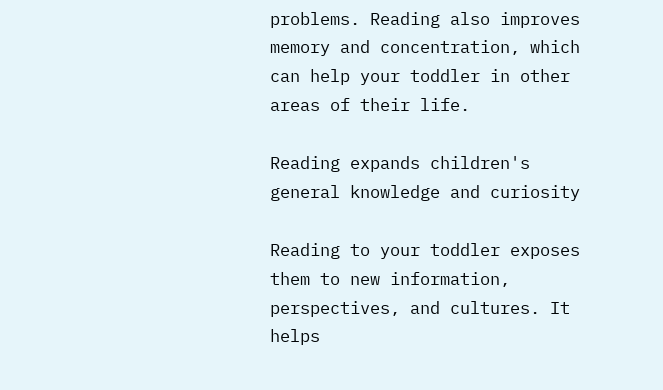problems. Reading also improves memory and concentration, which can help your toddler in other areas of their life.

Reading expands children's general knowledge and curiosity

Reading to your toddler exposes them to new information, perspectives, and cultures. It helps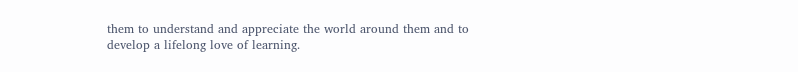them to understand and appreciate the world around them and to develop a lifelong love of learning.